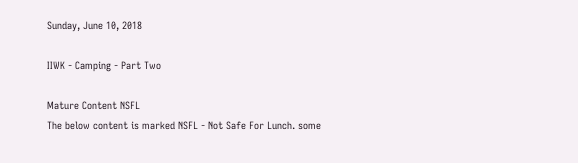Sunday, June 10, 2018

IIWK - Camping - Part Two

Mature Content NSFL
The below content is marked NSFL - Not Safe For Lunch. some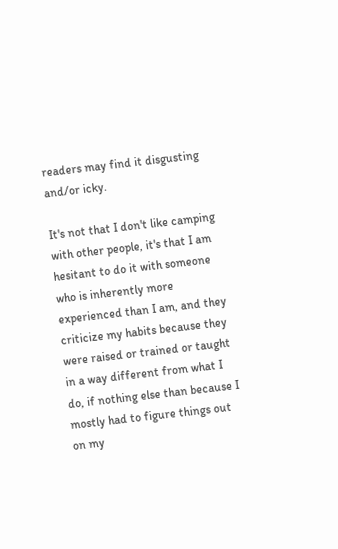readers may find it disgusting and/or icky.

It's not that I don't like camping with other people, it's that I am hesitant to do it with someone who is inherently more experienced than I am, and they criticize my habits because they were raised or trained or taught in a way different from what I do, if nothing else than because I mostly had to figure things out on my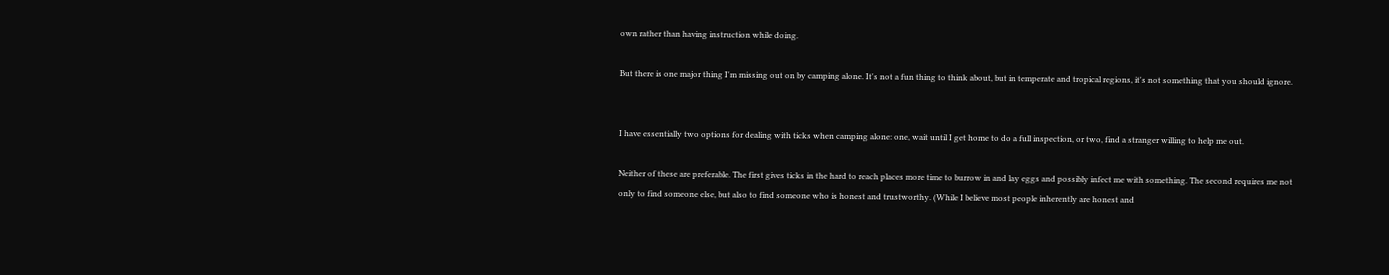own rather than having instruction while doing.

But there is one major thing I'm missing out on by camping alone. It's not a fun thing to think about, but in temperate and tropical regions, it's not something that you should ignore.


I have essentially two options for dealing with ticks when camping alone: one, wait until I get home to do a full inspection, or two, find a stranger willing to help me out.

Neither of these are preferable. The first gives ticks in the hard to reach places more time to burrow in and lay eggs and possibly infect me with something. The second requires me not only to find someone else, but also to find someone who is honest and trustworthy. (While I believe most people inherently are honest and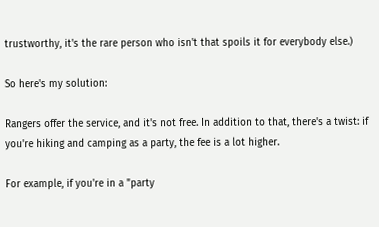trustworthy, it's the rare person who isn't that spoils it for everybody else.)

So here's my solution:

Rangers offer the service, and it's not free. In addition to that, there's a twist: if you're hiking and camping as a party, the fee is a lot higher.

For example, if you're in a "party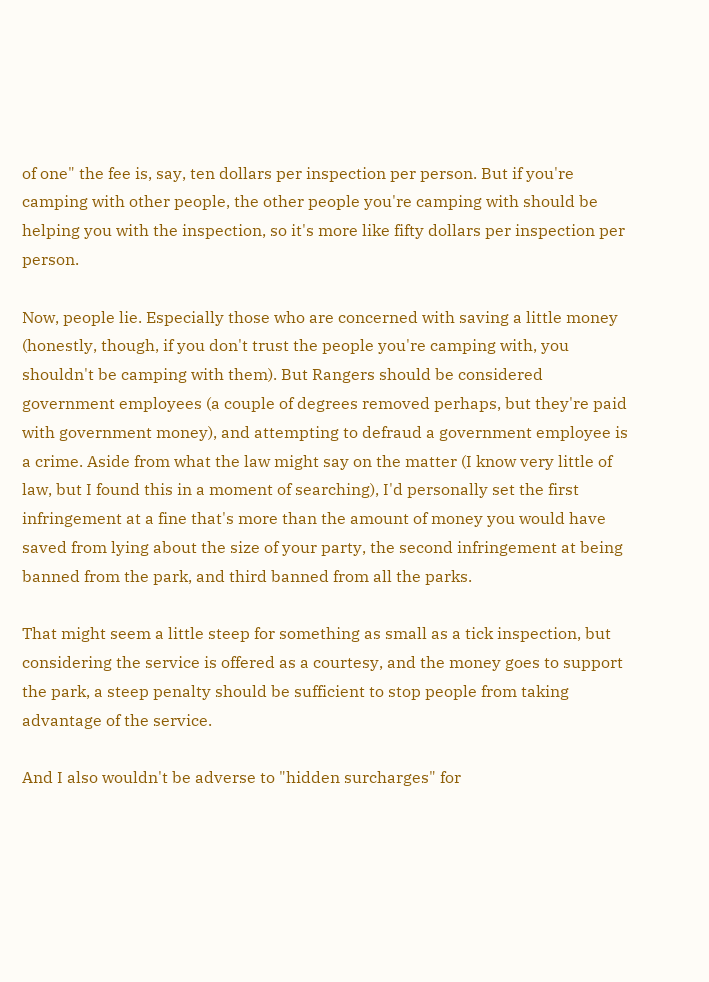of one" the fee is, say, ten dollars per inspection per person. But if you're camping with other people, the other people you're camping with should be helping you with the inspection, so it's more like fifty dollars per inspection per person.

Now, people lie. Especially those who are concerned with saving a little money (honestly, though, if you don't trust the people you're camping with, you shouldn't be camping with them). But Rangers should be considered government employees (a couple of degrees removed perhaps, but they're paid with government money), and attempting to defraud a government employee is a crime. Aside from what the law might say on the matter (I know very little of law, but I found this in a moment of searching), I'd personally set the first infringement at a fine that's more than the amount of money you would have saved from lying about the size of your party, the second infringement at being banned from the park, and third banned from all the parks.

That might seem a little steep for something as small as a tick inspection, but considering the service is offered as a courtesy, and the money goes to support the park, a steep penalty should be sufficient to stop people from taking advantage of the service.

And I also wouldn't be adverse to "hidden surcharges" for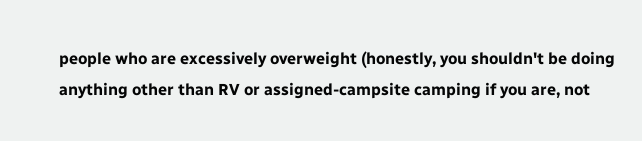people who are excessively overweight (honestly, you shouldn't be doing anything other than RV or assigned-campsite camping if you are, not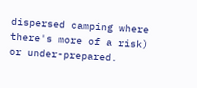dispersed camping where there's more of a risk) or under-prepared.